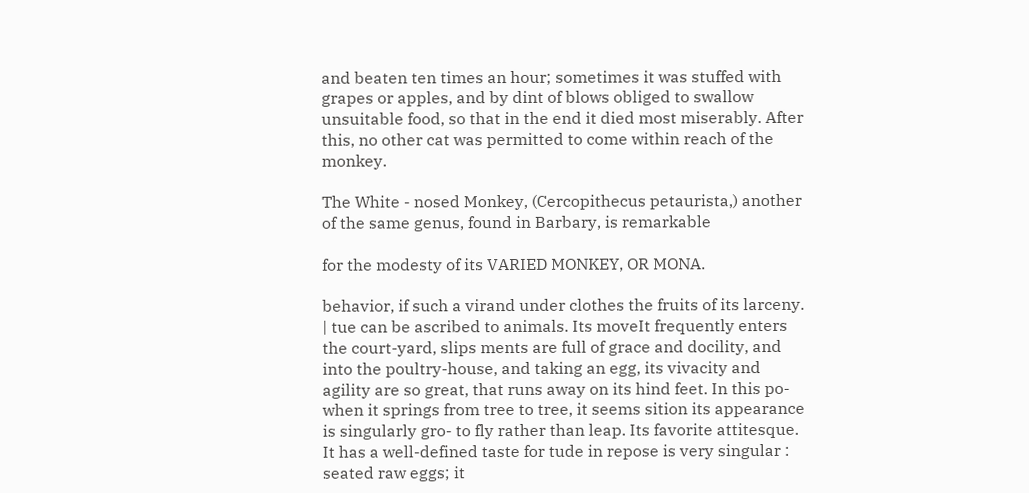and beaten ten times an hour; sometimes it was stuffed with grapes or apples, and by dint of blows obliged to swallow unsuitable food, so that in the end it died most miserably. After this, no other cat was permitted to come within reach of the monkey.

The White - nosed Monkey, (Cercopithecus petaurista,) another of the same genus, found in Barbary, is remarkable

for the modesty of its VARIED MONKEY, OR MONA.

behavior, if such a virand under clothes the fruits of its larceny. | tue can be ascribed to animals. Its moveIt frequently enters the court-yard, slips ments are full of grace and docility, and into the poultry-house, and taking an egg, its vivacity and agility are so great, that runs away on its hind feet. In this po- when it springs from tree to tree, it seems sition its appearance is singularly gro- to fly rather than leap. Its favorite attitesque. It has a well-defined taste for tude in repose is very singular : seated raw eggs; it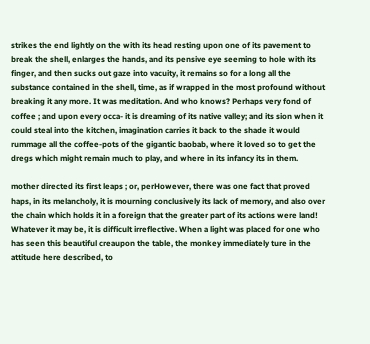strikes the end lightly on the with its head resting upon one of its pavement to break the shell, enlarges the hands, and its pensive eye seeming to hole with its finger, and then sucks out gaze into vacuity, it remains so for a long all the substance contained in the shell, time, as if wrapped in the most profound without breaking it any more. It was meditation. And who knows? Perhaps very fond of coffee ; and upon every occa- it is dreaming of its native valley; and its sion when it could steal into the kitchen, imagination carries it back to the shade it would rummage all the coffee-pots of the gigantic baobab, where it loved so to get the dregs which might remain much to play, and where in its infancy its in them.

mother directed its first leaps ; or, perHowever, there was one fact that proved haps, in its melancholy, it is mourning conclusively its lack of memory, and also over the chain which holds it in a foreign that the greater part of its actions were land! Whatever it may be, it is difficult irreflective. When a light was placed for one who has seen this beautiful creaupon the table, the monkey immediately ture in the attitude here described, to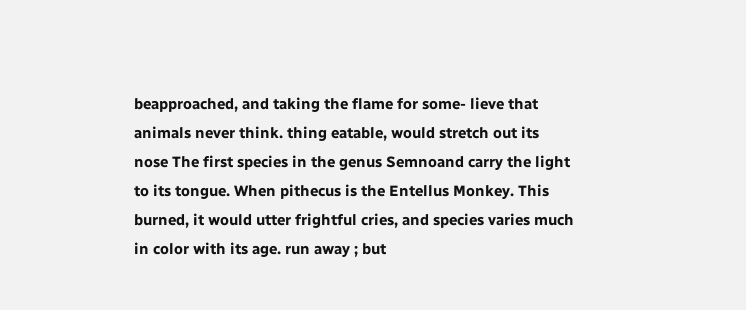beapproached, and taking the flame for some- lieve that animals never think. thing eatable, would stretch out its nose The first species in the genus Semnoand carry the light to its tongue. When pithecus is the Entellus Monkey. This burned, it would utter frightful cries, and species varies much in color with its age. run away ; but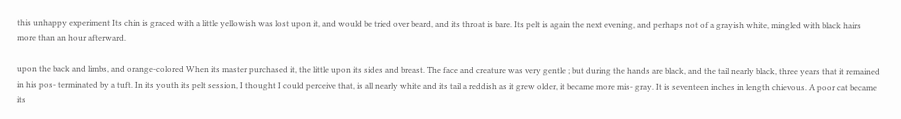this unhappy experiment Its chin is graced with a little yellowish was lost upon it, and would be tried over beard, and its throat is bare. Its pelt is again the next evening, and perhaps not of a grayish white, mingled with black hairs more than an hour afterward.

upon the back and limbs, and orange-colored When its master purchased it, the little upon its sides and breast. The face and creature was very gentle ; but during the hands are black, and the tail nearly black, three years that it remained in his pos- terminated by a tuft. In its youth its pelt session, I thought I could perceive that, is all nearly white and its tail a reddish as it grew older, it became more mis- gray. It is seventeen inches in length chievous. A poor cat became its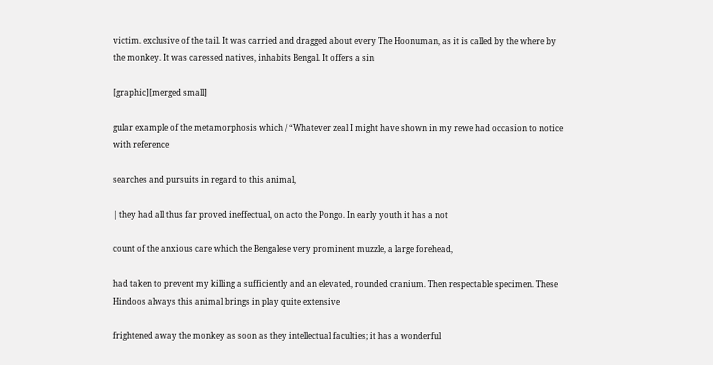victim. exclusive of the tail. It was carried and dragged about every The Hoonuman, as it is called by the where by the monkey. It was caressed natives, inhabits Bengal. It offers a sin

[graphic][merged small]

gular example of the metamorphosis which / “Whatever zeal I might have shown in my rewe had occasion to notice with reference

searches and pursuits in regard to this animal,

| they had all thus far proved ineffectual, on acto the Pongo. In early youth it has a not

count of the anxious care which the Bengalese very prominent muzzle, a large forehead,

had taken to prevent my killing a sufficiently and an elevated, rounded cranium. Then respectable specimen. These Hindoos always this animal brings in play quite extensive

frightened away the monkey as soon as they intellectual faculties; it has a wonderful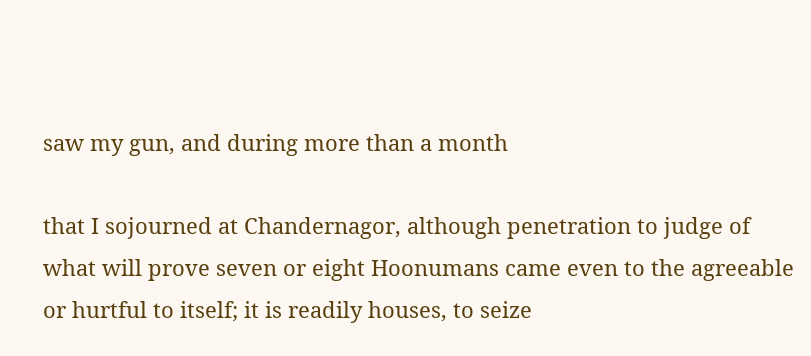saw my gun, and during more than a month

that I sojourned at Chandernagor, although penetration to judge of what will prove seven or eight Hoonumans came even to the agreeable or hurtful to itself; it is readily houses, to seize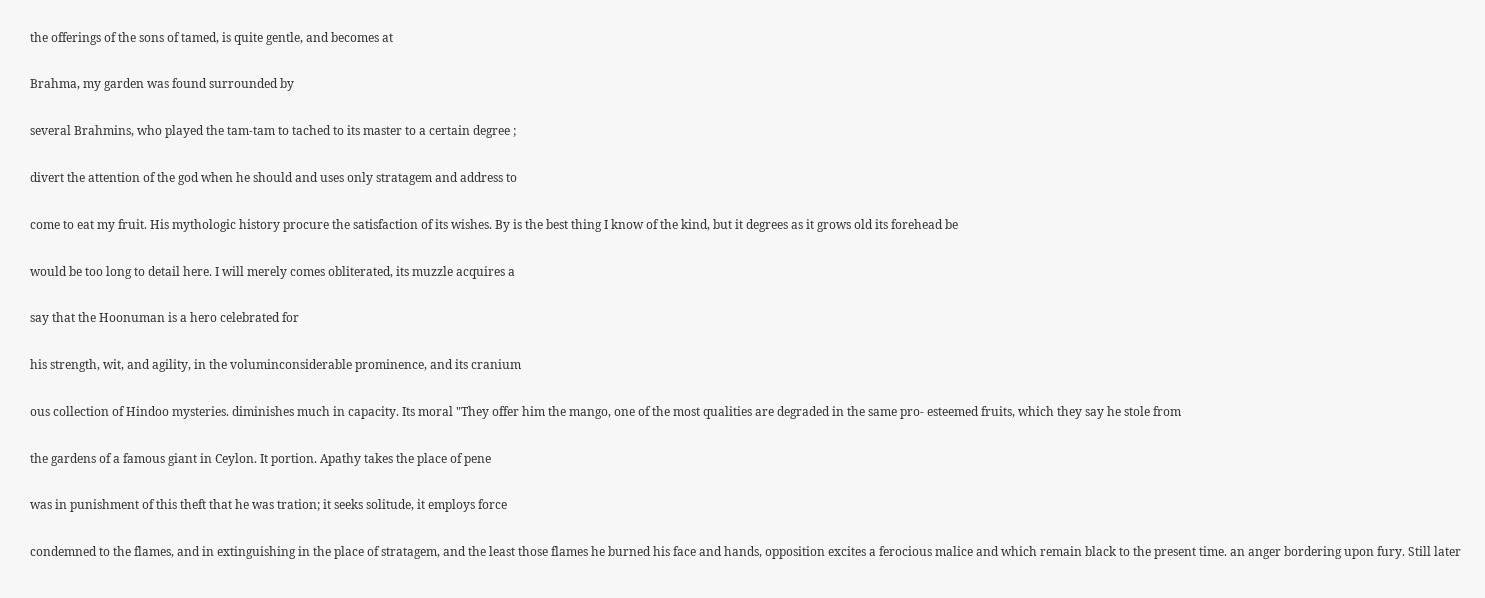the offerings of the sons of tamed, is quite gentle, and becomes at

Brahma, my garden was found surrounded by

several Brahmins, who played the tam-tam to tached to its master to a certain degree ;

divert the attention of the god when he should and uses only stratagem and address to

come to eat my fruit. His mythologic history procure the satisfaction of its wishes. By is the best thing I know of the kind, but it degrees as it grows old its forehead be

would be too long to detail here. I will merely comes obliterated, its muzzle acquires a

say that the Hoonuman is a hero celebrated for

his strength, wit, and agility, in the voluminconsiderable prominence, and its cranium

ous collection of Hindoo mysteries. diminishes much in capacity. Its moral "They offer him the mango, one of the most qualities are degraded in the same pro- esteemed fruits, which they say he stole from

the gardens of a famous giant in Ceylon. It portion. Apathy takes the place of pene

was in punishment of this theft that he was tration; it seeks solitude, it employs force

condemned to the flames, and in extinguishing in the place of stratagem, and the least those flames he burned his face and hands, opposition excites a ferocious malice and which remain black to the present time. an anger bordering upon fury. Still later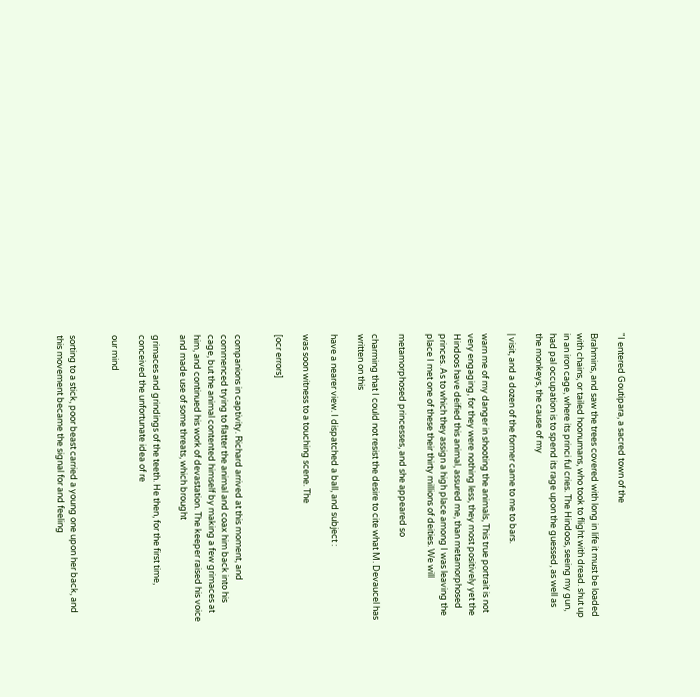"I entered Goutipara, a sacred town of the

Brahmins, and saw the trees covered with long in life it must be loaded with chains, or tailed hoonumans, who took to flight with dread. shut up in an iron cage, where its princi ful cries. The Hindoos, seeing my gun, had pal occupation is to spend its rage upon the guessed, as well as the monkeys, the cause of my

| visit, and a dozen of the former came to me to bars.

warn me of my danger in shooting the animals, This true portrait is not very engaging, for they were nothing less, they most positively yet the Hindoos have deified this animal, assured me, than metamorphosed princes. As to which they assign a high place among I was leaving the place I met one of these their thirty millions of deities. We will

metamorphosed princesses, and she appeared so

charming that I could not resist the desire to cite what M. Devaucel has written on this

have a nearer view. I dispatched a ball, and subject :

was soon witness to a touching scene. The

[ocr errors]


companions in captivity. Richard arrived at this moment, and commenced trying to flatter the animal and coax him back into his cage, but the animal contented himself by making a few grimaces at him, and continued his work of devastation. The keeper raised his voice and made use of some threats, which brought

grimaces and grindings of the teeth. He then, for the first time, conceived the unfortunate idea of re

our mind


sorting to a stick, poor beast carried a young one upon her back, and this movement became the signal for and feeling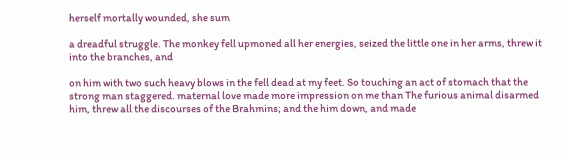herself mortally wounded, she sum

a dreadful struggle. The monkey fell upmoned all her energies, seized the little one in her arms, threw it into the branches, and

on him with two such heavy blows in the fell dead at my feet. So touching an act of stomach that the strong man staggered. maternal love made more impression on me than The furious animal disarmed him, threw all the discourses of the Brahmins; and the him down, and made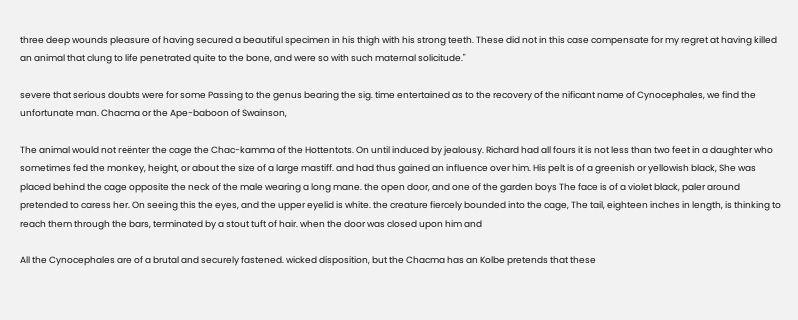three deep wounds pleasure of having secured a beautiful specimen in his thigh with his strong teeth. These did not in this case compensate for my regret at having killed an animal that clung to life penetrated quite to the bone, and were so with such maternal solicitude."

severe that serious doubts were for some Passing to the genus bearing the sig. time entertained as to the recovery of the nificant name of Cynocephales, we find the unfortunate man. Chacma or the Ape-baboon of Swainson,

The animal would not reënter the cage the Chac-kamma of the Hottentots. On until induced by jealousy. Richard had all fours it is not less than two feet in a daughter who sometimes fed the monkey, height, or about the size of a large mastiff. and had thus gained an influence over him. His pelt is of a greenish or yellowish black, She was placed behind the cage opposite the neck of the male wearing a long mane. the open door, and one of the garden boys The face is of a violet black, paler around pretended to caress her. On seeing this the eyes, and the upper eyelid is white. the creature fiercely bounded into the cage, The tail, eighteen inches in length, is thinking to reach them through the bars, terminated by a stout tuft of hair. when the door was closed upon him and

All the Cynocephales are of a brutal and securely fastened. wicked disposition, but the Chacma has an Kolbe pretends that these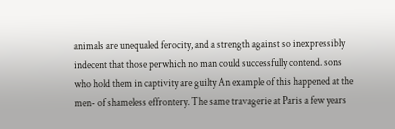animals are unequaled ferocity, and a strength against so inexpressibly indecent that those perwhich no man could successfully contend. sons who hold them in captivity are guilty An example of this happened at the men- of shameless effrontery. The same travagerie at Paris a few years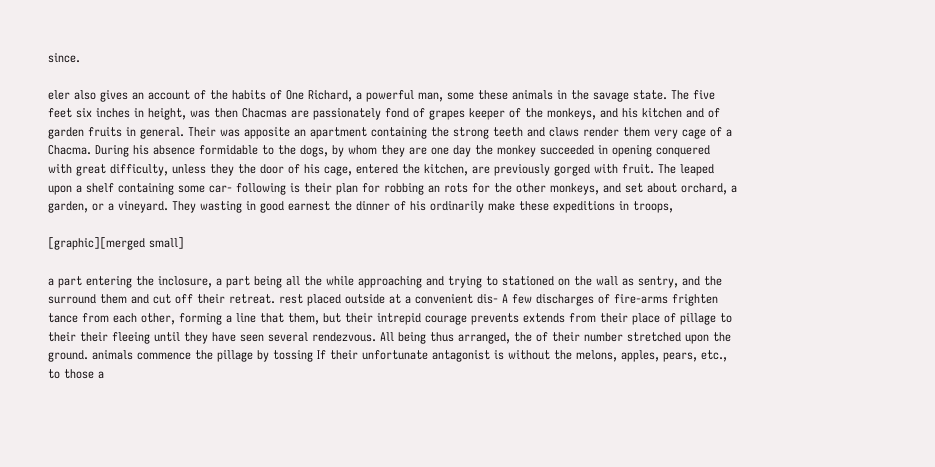since.

eler also gives an account of the habits of One Richard, a powerful man, some these animals in the savage state. The five feet six inches in height, was then Chacmas are passionately fond of grapes keeper of the monkeys, and his kitchen and of garden fruits in general. Their was apposite an apartment containing the strong teeth and claws render them very cage of a Chacma. During his absence formidable to the dogs, by whom they are one day the monkey succeeded in opening conquered with great difficulty, unless they the door of his cage, entered the kitchen, are previously gorged with fruit. The leaped upon a shelf containing some car- following is their plan for robbing an rots for the other monkeys, and set about orchard, a garden, or a vineyard. They wasting in good earnest the dinner of his ordinarily make these expeditions in troops,

[graphic][merged small]

a part entering the inclosure, a part being all the while approaching and trying to stationed on the wall as sentry, and the surround them and cut off their retreat. rest placed outside at a convenient dis- A few discharges of fire-arms frighten tance from each other, forming a line that them, but their intrepid courage prevents extends from their place of pillage to their their fleeing until they have seen several rendezvous. All being thus arranged, the of their number stretched upon the ground. animals commence the pillage by tossing If their unfortunate antagonist is without the melons, apples, pears, etc., to those a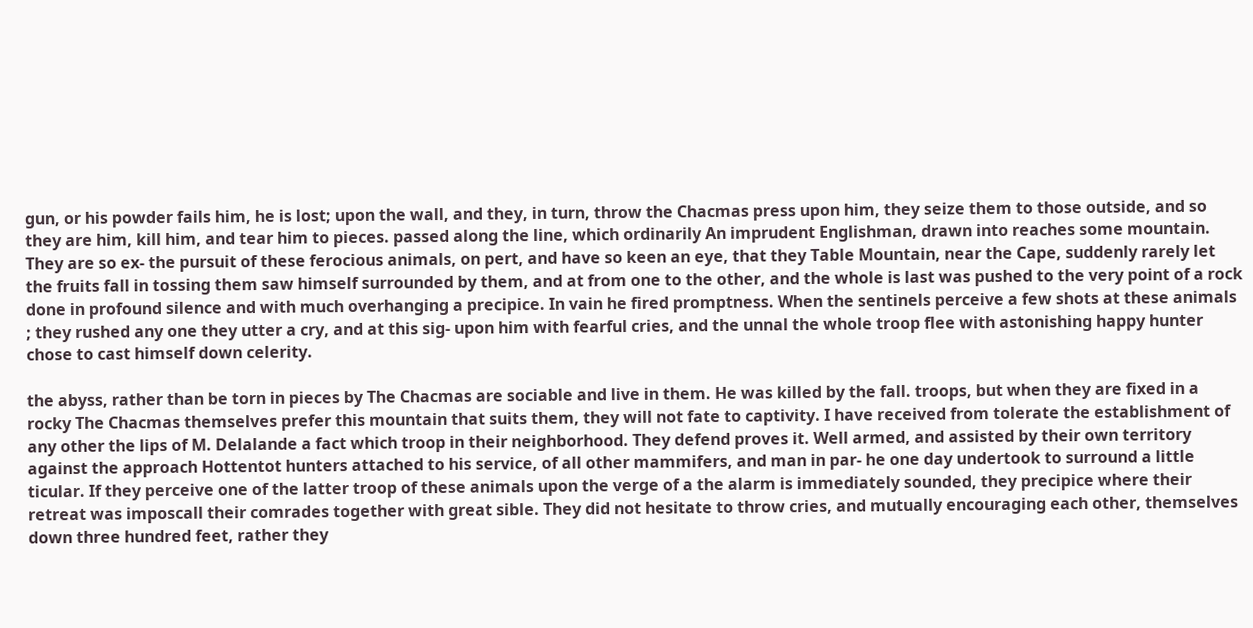gun, or his powder fails him, he is lost; upon the wall, and they, in turn, throw the Chacmas press upon him, they seize them to those outside, and so they are him, kill him, and tear him to pieces. passed along the line, which ordinarily An imprudent Englishman, drawn into reaches some mountain. They are so ex- the pursuit of these ferocious animals, on pert, and have so keen an eye, that they Table Mountain, near the Cape, suddenly rarely let the fruits fall in tossing them saw himself surrounded by them, and at from one to the other, and the whole is last was pushed to the very point of a rock done in profound silence and with much overhanging a precipice. In vain he fired promptness. When the sentinels perceive a few shots at these animals ; they rushed any one they utter a cry, and at this sig- upon him with fearful cries, and the unnal the whole troop flee with astonishing happy hunter chose to cast himself down celerity.

the abyss, rather than be torn in pieces by The Chacmas are sociable and live in them. He was killed by the fall. troops, but when they are fixed in a rocky The Chacmas themselves prefer this mountain that suits them, they will not fate to captivity. I have received from tolerate the establishment of any other the lips of M. Delalande a fact which troop in their neighborhood. They defend proves it. Well armed, and assisted by their own territory against the approach Hottentot hunters attached to his service, of all other mammifers, and man in par- he one day undertook to surround a little ticular. If they perceive one of the latter troop of these animals upon the verge of a the alarm is immediately sounded, they precipice where their retreat was imposcall their comrades together with great sible. They did not hesitate to throw cries, and mutually encouraging each other, themselves down three hundred feet, rather they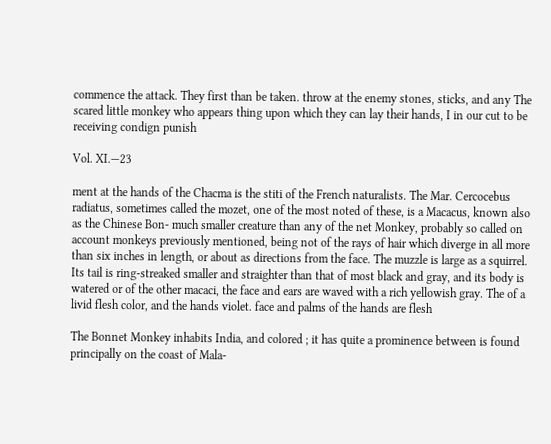commence the attack. They first than be taken. throw at the enemy stones, sticks, and any The scared little monkey who appears thing upon which they can lay their hands, I in our cut to be receiving condign punish

Vol. XI.—23

ment at the hands of the Chacma is the stiti of the French naturalists. The Mar. Cercocebus radiatus, sometimes called the mozet, one of the most noted of these, is a Macacus, known also as the Chinese Bon- much smaller creature than any of the net Monkey, probably so called on account monkeys previously mentioned, being not of the rays of hair which diverge in all more than six inches in length, or about as directions from the face. The muzzle is large as a squirrel. Its tail is ring-streaked smaller and straighter than that of most black and gray, and its body is watered or of the other macaci, the face and ears are waved with a rich yellowish gray. The of a livid flesh color, and the hands violet. face and palms of the hands are flesh

The Bonnet Monkey inhabits India, and colored ; it has quite a prominence between is found principally on the coast of Mala-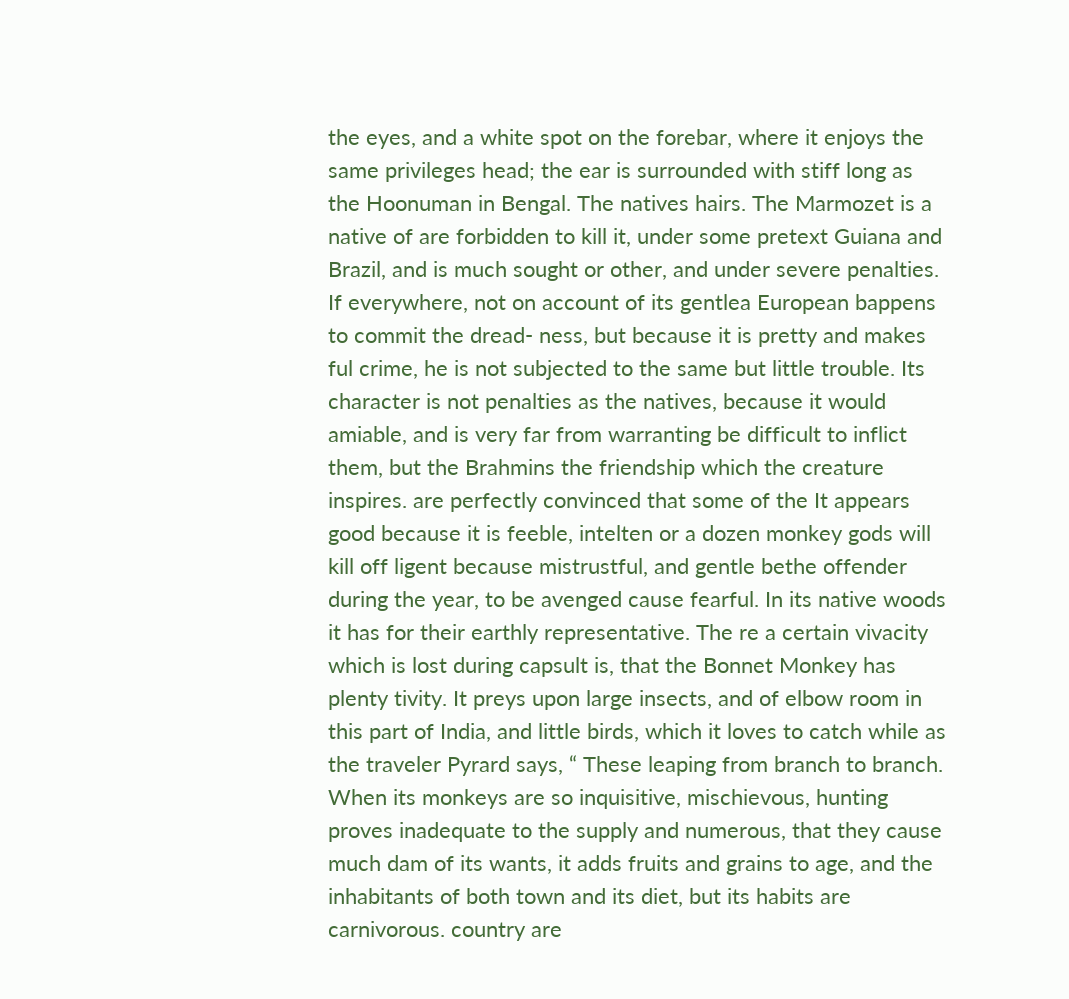the eyes, and a white spot on the forebar, where it enjoys the same privileges head; the ear is surrounded with stiff long as the Hoonuman in Bengal. The natives hairs. The Marmozet is a native of are forbidden to kill it, under some pretext Guiana and Brazil, and is much sought or other, and under severe penalties. If everywhere, not on account of its gentlea European bappens to commit the dread- ness, but because it is pretty and makes ful crime, he is not subjected to the same but little trouble. Its character is not penalties as the natives, because it would amiable, and is very far from warranting be difficult to inflict them, but the Brahmins the friendship which the creature inspires. are perfectly convinced that some of the It appears good because it is feeble, intelten or a dozen monkey gods will kill off ligent because mistrustful, and gentle bethe offender during the year, to be avenged cause fearful. In its native woods it has for their earthly representative. The re a certain vivacity which is lost during capsult is, that the Bonnet Monkey has plenty tivity. It preys upon large insects, and of elbow room in this part of India, and little birds, which it loves to catch while as the traveler Pyrard says, “ These leaping from branch to branch. When its monkeys are so inquisitive, mischievous, hunting proves inadequate to the supply and numerous, that they cause much dam of its wants, it adds fruits and grains to age, and the inhabitants of both town and its diet, but its habits are carnivorous. country are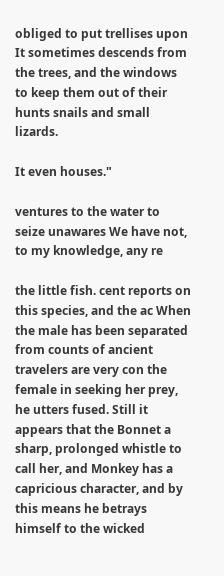obliged to put trellises upon It sometimes descends from the trees, and the windows to keep them out of their hunts snails and small lizards.

It even houses."

ventures to the water to seize unawares We have not, to my knowledge, any re

the little fish. cent reports on this species, and the ac When the male has been separated from counts of ancient travelers are very con the female in seeking her prey, he utters fused. Still it appears that the Bonnet a sharp, prolonged whistle to call her, and Monkey has a capricious character, and by this means he betrays himself to the wicked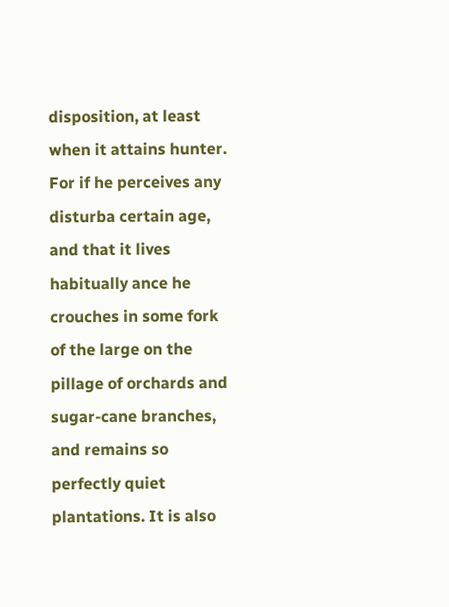disposition, at least when it attains hunter. For if he perceives any disturba certain age, and that it lives habitually ance he crouches in some fork of the large on the pillage of orchards and sugar-cane branches, and remains so perfectly quiet plantations. It is also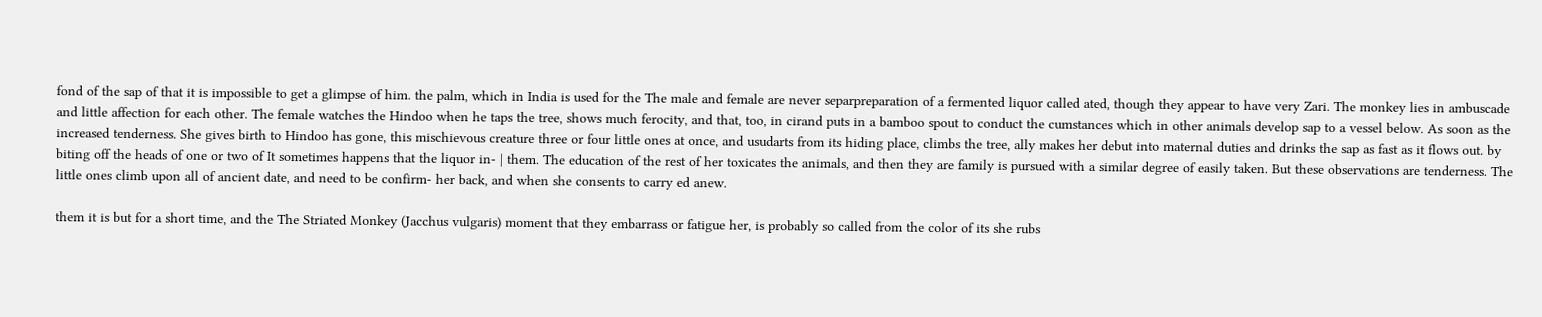fond of the sap of that it is impossible to get a glimpse of him. the palm, which in India is used for the The male and female are never separpreparation of a fermented liquor called ated, though they appear to have very Zari. The monkey lies in ambuscade and little affection for each other. The female watches the Hindoo when he taps the tree, shows much ferocity, and that, too, in cirand puts in a bamboo spout to conduct the cumstances which in other animals develop sap to a vessel below. As soon as the increased tenderness. She gives birth to Hindoo has gone, this mischievous creature three or four little ones at once, and usudarts from its hiding place, climbs the tree, ally makes her debut into maternal duties and drinks the sap as fast as it flows out. by biting off the heads of one or two of It sometimes happens that the liquor in- | them. The education of the rest of her toxicates the animals, and then they are family is pursued with a similar degree of easily taken. But these observations are tenderness. The little ones climb upon all of ancient date, and need to be confirm- her back, and when she consents to carry ed anew.

them it is but for a short time, and the The Striated Monkey (Jacchus vulgaris) moment that they embarrass or fatigue her, is probably so called from the color of its she rubs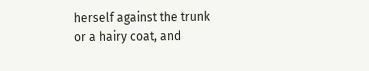herself against the trunk or a hairy coat, and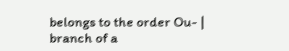belongs to the order Ou- | branch of a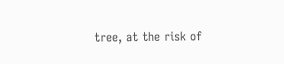tree, at the risk of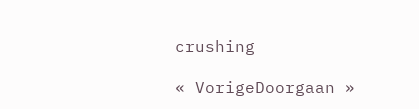crushing

« VorigeDoorgaan »